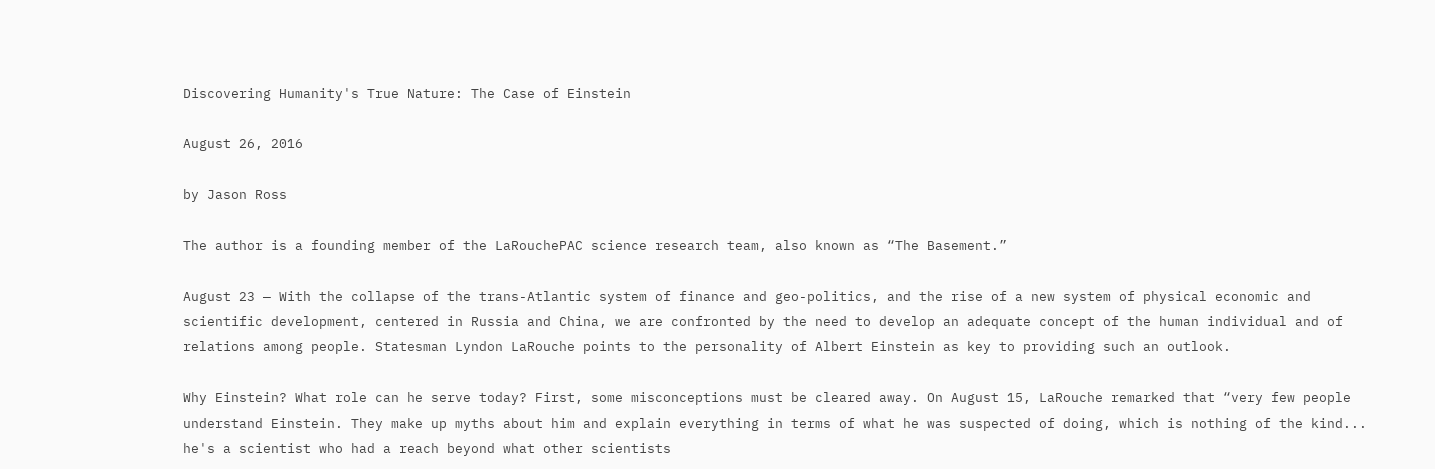Discovering Humanity's True Nature: The Case of Einstein

August 26, 2016

by Jason Ross

The author is a founding member of the LaRouchePAC science research team, also known as “The Basement.”

August 23 — With the collapse of the trans-Atlantic system of finance and geo-politics, and the rise of a new system of physical economic and scientific development, centered in Russia and China, we are confronted by the need to develop an adequate concept of the human individual and of relations among people. Statesman Lyndon LaRouche points to the personality of Albert Einstein as key to providing such an outlook.

Why Einstein? What role can he serve today? First, some misconceptions must be cleared away. On August 15, LaRouche remarked that “very few people understand Einstein. They make up myths about him and explain everything in terms of what he was suspected of doing, which is nothing of the kind... he's a scientist who had a reach beyond what other scientists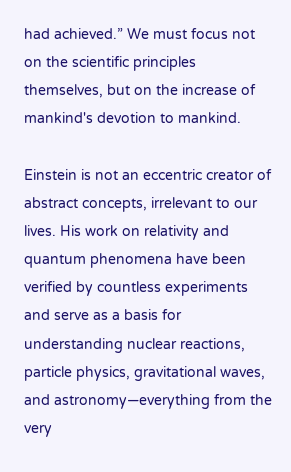had achieved.” We must focus not on the scientific principles themselves, but on the increase of mankind's devotion to mankind.

Einstein is not an eccentric creator of abstract concepts, irrelevant to our lives. His work on relativity and quantum phenomena have been verified by countless experiments and serve as a basis for understanding nuclear reactions, particle physics, gravitational waves, and astronomy—everything from the very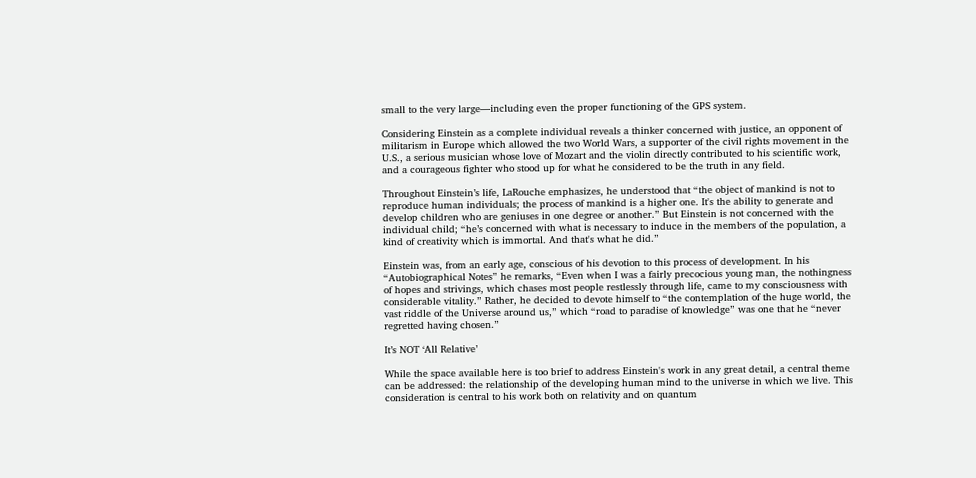small to the very large—including even the proper functioning of the GPS system.

Considering Einstein as a complete individual reveals a thinker concerned with justice, an opponent of militarism in Europe which allowed the two World Wars, a supporter of the civil rights movement in the U.S., a serious musician whose love of Mozart and the violin directly contributed to his scientific work, and a courageous fighter who stood up for what he considered to be the truth in any field.

Throughout Einstein’s life, LaRouche emphasizes, he understood that “the object of mankind is not to reproduce human individuals; the process of mankind is a higher one. It's the ability to generate and develop children who are geniuses in one degree or another.” But Einstein is not concerned with the individual child; “he’s concerned with what is necessary to induce in the members of the population, a kind of creativity which is immortal. And that's what he did.”

Einstein was, from an early age, conscious of his devotion to this process of development. In his “Autobiographical Notes” he remarks, “Even when I was a fairly precocious young man, the nothingness of hopes and strivings, which chases most people restlessly through life, came to my consciousness with considerable vitality.” Rather, he decided to devote himself to “the contemplation of the huge world, the vast riddle of the Universe around us,” which “road to paradise of knowledge” was one that he “never regretted having chosen.”

It’s NOT ‘All Relative’

While the space available here is too brief to address Einstein's work in any great detail, a central theme can be addressed: the relationship of the developing human mind to the universe in which we live. This consideration is central to his work both on relativity and on quantum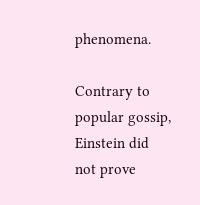phenomena.

Contrary to popular gossip, Einstein did not prove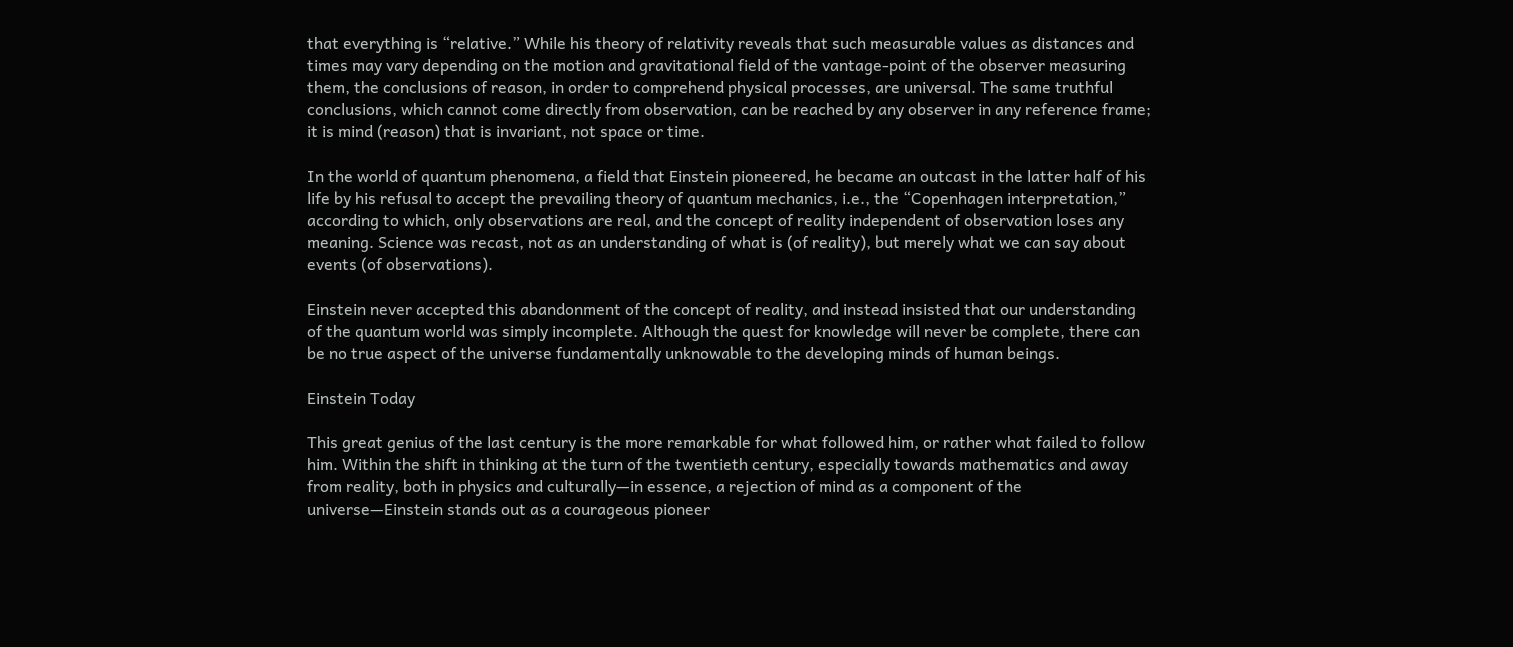that everything is “relative.” While his theory of relativity reveals that such measurable values as distances and times may vary depending on the motion and gravitational field of the vantage-point of the observer measuring them, the conclusions of reason, in order to comprehend physical processes, are universal. The same truthful conclusions, which cannot come directly from observation, can be reached by any observer in any reference frame; it is mind (reason) that is invariant, not space or time.

In the world of quantum phenomena, a field that Einstein pioneered, he became an outcast in the latter half of his life by his refusal to accept the prevailing theory of quantum mechanics, i.e., the “Copenhagen interpretation,” according to which, only observations are real, and the concept of reality independent of observation loses any meaning. Science was recast, not as an understanding of what is (of reality), but merely what we can say about events (of observations).

Einstein never accepted this abandonment of the concept of reality, and instead insisted that our understanding of the quantum world was simply incomplete. Although the quest for knowledge will never be complete, there can be no true aspect of the universe fundamentally unknowable to the developing minds of human beings.

Einstein Today

This great genius of the last century is the more remarkable for what followed him, or rather what failed to follow him. Within the shift in thinking at the turn of the twentieth century, especially towards mathematics and away from reality, both in physics and culturally—in essence, a rejection of mind as a component of the universe—Einstein stands out as a courageous pioneer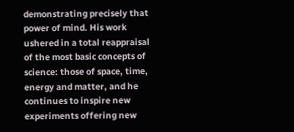demonstrating precisely that power of mind. His work ushered in a total reappraisal of the most basic concepts of science: those of space, time, energy and matter, and he continues to inspire new experiments offering new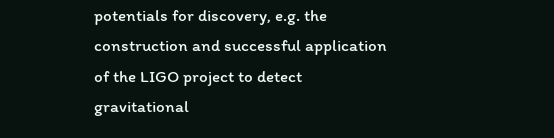potentials for discovery, e.g. the construction and successful application of the LIGO project to detect gravitational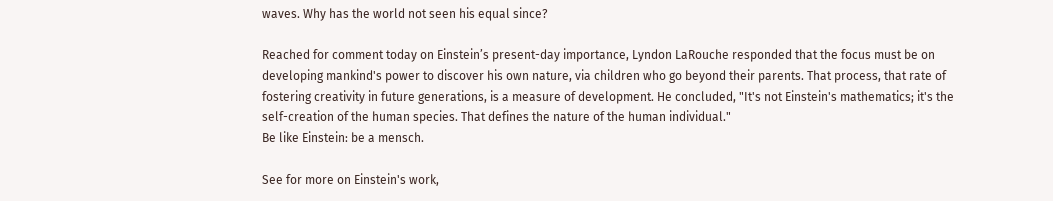waves. Why has the world not seen his equal since?

Reached for comment today on Einstein’s present-day importance, Lyndon LaRouche responded that the focus must be on developing mankind's power to discover his own nature, via children who go beyond their parents. That process, that rate of fostering creativity in future generations, is a measure of development. He concluded, "It's not Einstein's mathematics; it's the self-creation of the human species. That defines the nature of the human individual."
Be like Einstein: be a mensch.

See for more on Einstein's work,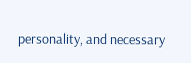personality, and necessary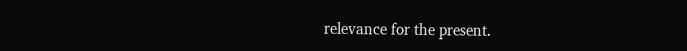relevance for the present.